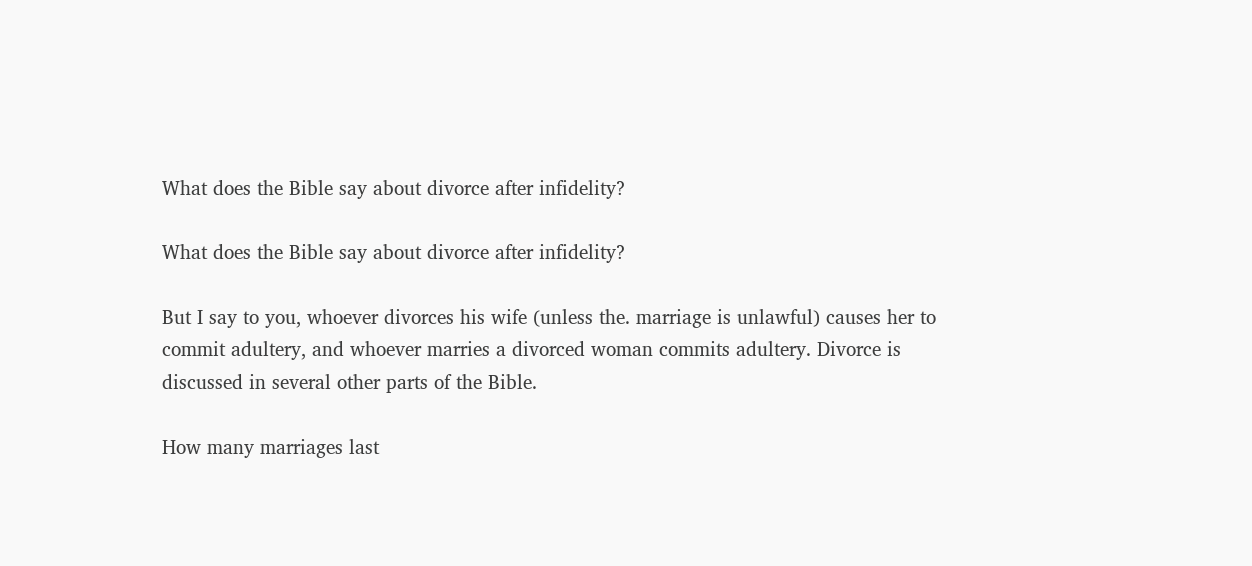What does the Bible say about divorce after infidelity?

What does the Bible say about divorce after infidelity?

But I say to you, whoever divorces his wife (unless the. marriage is unlawful) causes her to commit adultery, and whoever marries a divorced woman commits adultery. Divorce is discussed in several other parts of the Bible.

How many marriages last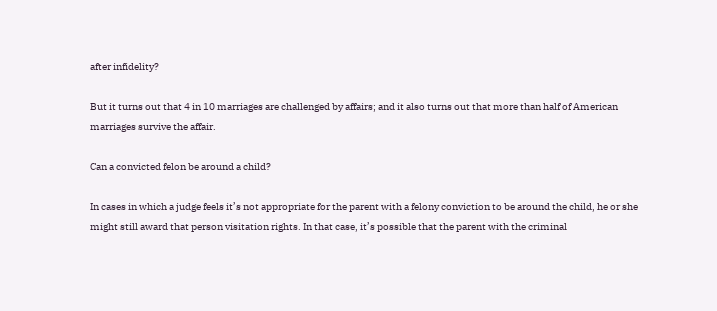after infidelity?

But it turns out that 4 in 10 marriages are challenged by affairs; and it also turns out that more than half of American marriages survive the affair.

Can a convicted felon be around a child?

In cases in which a judge feels it’s not appropriate for the parent with a felony conviction to be around the child, he or she might still award that person visitation rights. In that case, it’s possible that the parent with the criminal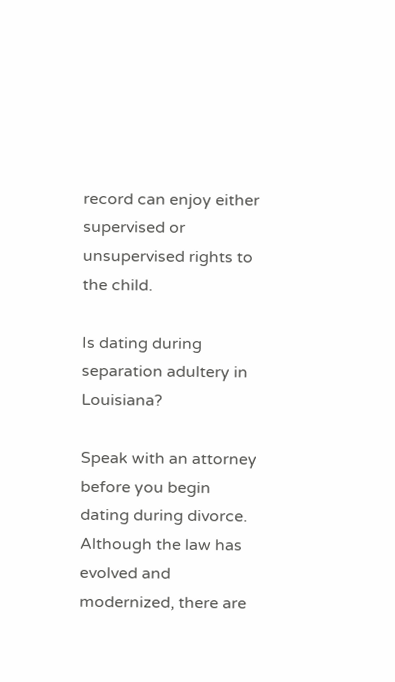record can enjoy either supervised or unsupervised rights to the child.

Is dating during separation adultery in Louisiana?

Speak with an attorney before you begin dating during divorce. Although the law has evolved and modernized, there are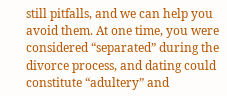still pitfalls, and we can help you avoid them. At one time, you were considered “separated” during the divorce process, and dating could constitute “adultery” and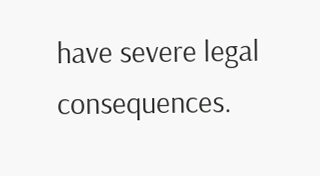have severe legal consequences.